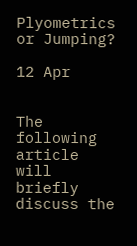Plyometrics or Jumping?

12 Apr


The following article will briefly discuss the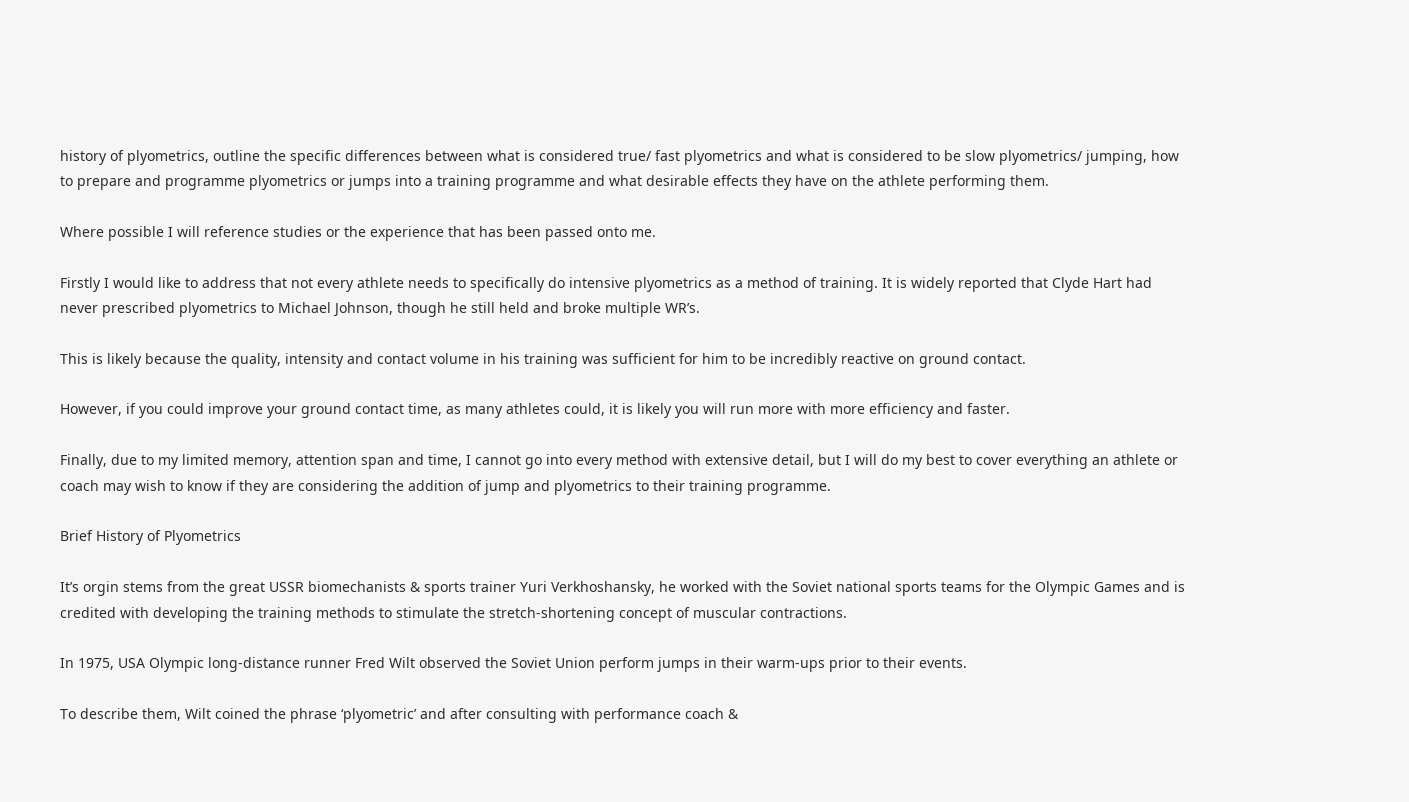history of plyometrics, outline the specific differences between what is considered true/ fast plyometrics and what is considered to be slow plyometrics/ jumping, how to prepare and programme plyometrics or jumps into a training programme and what desirable effects they have on the athlete performing them.

Where possible I will reference studies or the experience that has been passed onto me.

Firstly I would like to address that not every athlete needs to specifically do intensive plyometrics as a method of training. It is widely reported that Clyde Hart had never prescribed plyometrics to Michael Johnson, though he still held and broke multiple WR’s.

This is likely because the quality, intensity and contact volume in his training was sufficient for him to be incredibly reactive on ground contact.

However, if you could improve your ground contact time, as many athletes could, it is likely you will run more with more efficiency and faster.

Finally, due to my limited memory, attention span and time, I cannot go into every method with extensive detail, but I will do my best to cover everything an athlete or coach may wish to know if they are considering the addition of jump and plyometrics to their training programme.

Brief History of Plyometrics

It’s orgin stems from the great USSR biomechanists & sports trainer Yuri Verkhoshansky, he worked with the Soviet national sports teams for the Olympic Games and is credited with developing the training methods to stimulate the stretch-shortening concept of muscular contractions.

In 1975, USA Olympic long-distance runner Fred Wilt observed the Soviet Union perform jumps in their warm-ups prior to their events.

To describe them, Wilt coined the phrase ‘plyometric’ and after consulting with performance coach &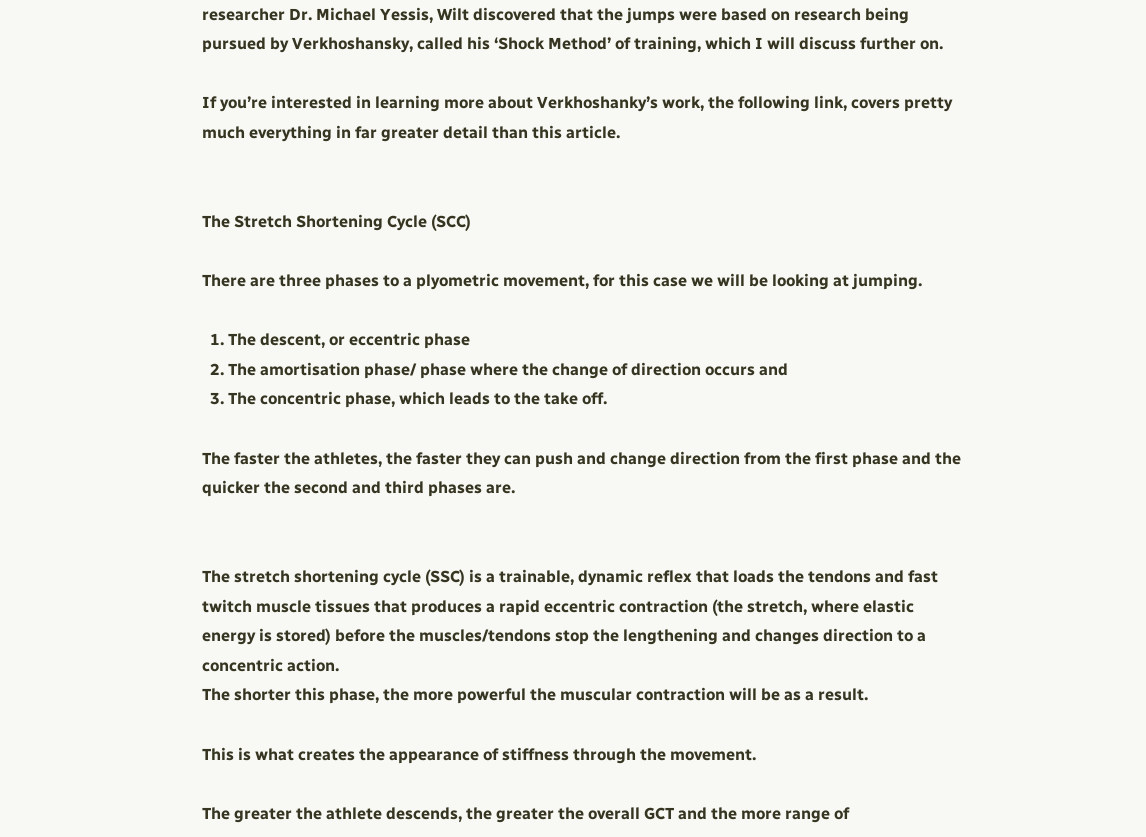researcher Dr. Michael Yessis, Wilt discovered that the jumps were based on research being pursued by Verkhoshansky, called his ‘Shock Method’ of training, which I will discuss further on.

If you’re interested in learning more about Verkhoshanky’s work, the following link, covers pretty much everything in far greater detail than this article.


The Stretch Shortening Cycle (SCC)

There are three phases to a plyometric movement, for this case we will be looking at jumping.

  1. The descent, or eccentric phase
  2. The amortisation phase/ phase where the change of direction occurs and
  3. The concentric phase, which leads to the take off.

The faster the athletes, the faster they can push and change direction from the first phase and the quicker the second and third phases are.


The stretch shortening cycle (SSC) is a trainable, dynamic reflex that loads the tendons and fast twitch muscle tissues that produces a rapid eccentric contraction (the stretch, where elastic energy is stored) before the muscles/tendons stop the lengthening and changes direction to a concentric action.
The shorter this phase, the more powerful the muscular contraction will be as a result.

This is what creates the appearance of stiffness through the movement.

The greater the athlete descends, the greater the overall GCT and the more range of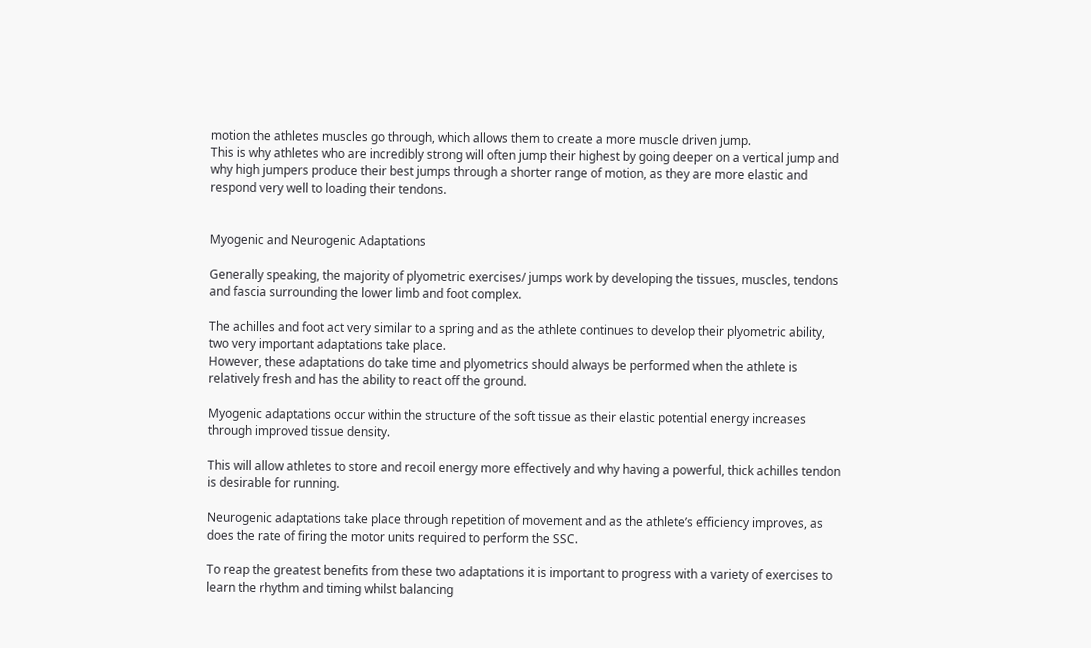motion the athletes muscles go through, which allows them to create a more muscle driven jump.
This is why athletes who are incredibly strong will often jump their highest by going deeper on a vertical jump and why high jumpers produce their best jumps through a shorter range of motion, as they are more elastic and respond very well to loading their tendons.


Myogenic and Neurogenic Adaptations

Generally speaking, the majority of plyometric exercises/ jumps work by developing the tissues, muscles, tendons and fascia surrounding the lower limb and foot complex.

The achilles and foot act very similar to a spring and as the athlete continues to develop their plyometric ability, two very important adaptations take place.
However, these adaptations do take time and plyometrics should always be performed when the athlete is relatively fresh and has the ability to react off the ground.

Myogenic adaptations occur within the structure of the soft tissue as their elastic potential energy increases through improved tissue density.

This will allow athletes to store and recoil energy more effectively and why having a powerful, thick achilles tendon is desirable for running.

Neurogenic adaptations take place through repetition of movement and as the athlete’s efficiency improves, as does the rate of firing the motor units required to perform the SSC.

To reap the greatest benefits from these two adaptations it is important to progress with a variety of exercises to learn the rhythm and timing whilst balancing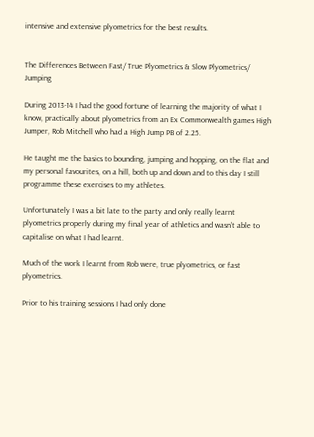intensive and extensive plyometrics for the best results.


The Differences Between Fast/ True Plyometrics & Slow Plyometrics/ Jumping

During 2013-14 I had the good fortune of learning the majority of what I know, practically about plyometrics from an Ex Commonwealth games High Jumper, Rob Mitchell who had a High Jump PB of 2.25.

He taught me the basics to bounding, jumping and hopping, on the flat and my personal favourites, on a hill, both up and down and to this day I still programme these exercises to my athletes.

Unfortunately I was a bit late to the party and only really learnt plyometrics properly during my final year of athletics and wasn’t able to capitalise on what I had learnt.

Much of the work I learnt from Rob were, true plyometrics, or fast plyometrics.

Prior to his training sessions I had only done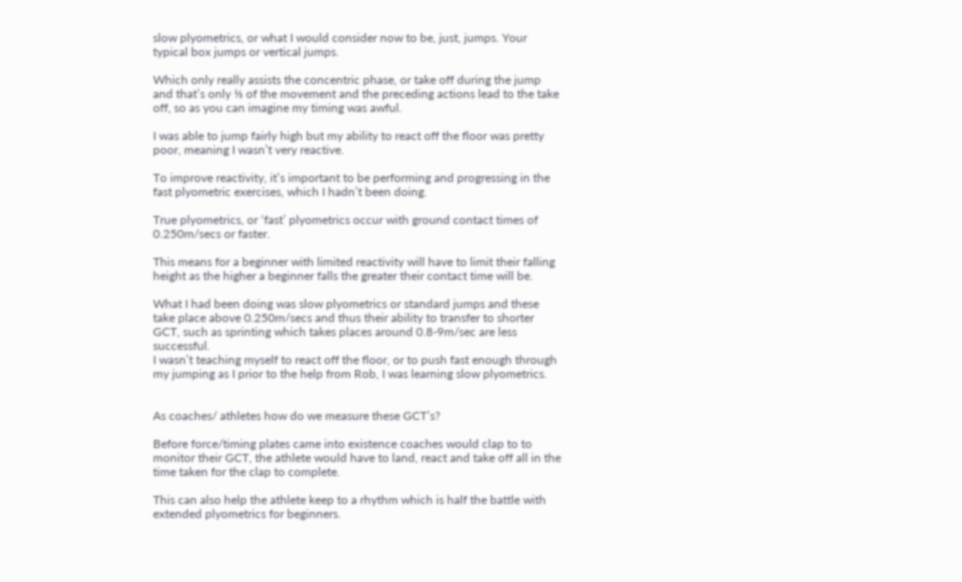slow plyometrics, or what I would consider now to be, just, jumps. Your typical box jumps or vertical jumps.

Which only really assists the concentric phase, or take off during the jump and that’s only ⅓ of the movement and the preceding actions lead to the take off, so as you can imagine my timing was awful.

I was able to jump fairly high but my ability to react off the floor was pretty poor, meaning I wasn’t very reactive.

To improve reactivity, it’s important to be performing and progressing in the fast plyometric exercises, which I hadn’t been doing.

True plyometrics, or ‘fast’ plyometrics occur with ground contact times of 0.250m/secs or faster.

This means for a beginner with limited reactivity will have to limit their falling height as the higher a beginner falls the greater their contact time will be.

What I had been doing was slow plyometrics or standard jumps and these take place above 0.250m/secs and thus their ability to transfer to shorter GCT, such as sprinting which takes places around 0.8-9m/sec are less successful.
I wasn’t teaching myself to react off the floor, or to push fast enough through my jumping as I prior to the help from Rob, I was learning slow plyometrics.


As coaches/ athletes how do we measure these GCT’s?

Before force/timing plates came into existence coaches would clap to to monitor their GCT, the athlete would have to land, react and take off all in the time taken for the clap to complete.

This can also help the athlete keep to a rhythm which is half the battle with extended plyometrics for beginners.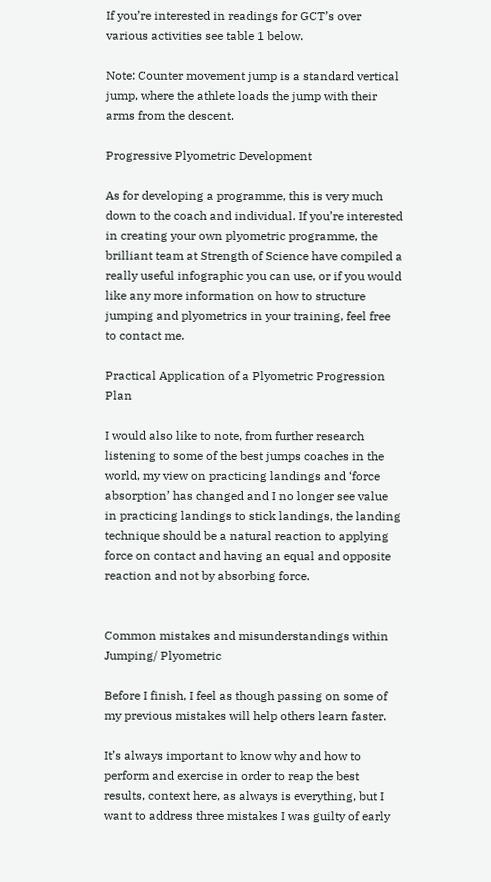If you’re interested in readings for GCT’s over various activities see table 1 below.

Note: Counter movement jump is a standard vertical jump, where the athlete loads the jump with their arms from the descent.

Progressive Plyometric Development

As for developing a programme, this is very much down to the coach and individual. If you’re interested in creating your own plyometric programme, the brilliant team at Strength of Science have compiled a really useful infographic you can use, or if you would like any more information on how to structure jumping and plyometrics in your training, feel free to contact me.

Practical Application of a Plyometric Progression Plan

I would also like to note, from further research listening to some of the best jumps coaches in the world, my view on practicing landings and ‘force absorption’ has changed and I no longer see value in practicing landings to stick landings, the landing technique should be a natural reaction to applying force on contact and having an equal and opposite reaction and not by absorbing force.


Common mistakes and misunderstandings within Jumping/ Plyometric

Before I finish, I feel as though passing on some of my previous mistakes will help others learn faster.

It’s always important to know why and how to perform and exercise in order to reap the best results, context here, as always is everything, but I want to address three mistakes I was guilty of early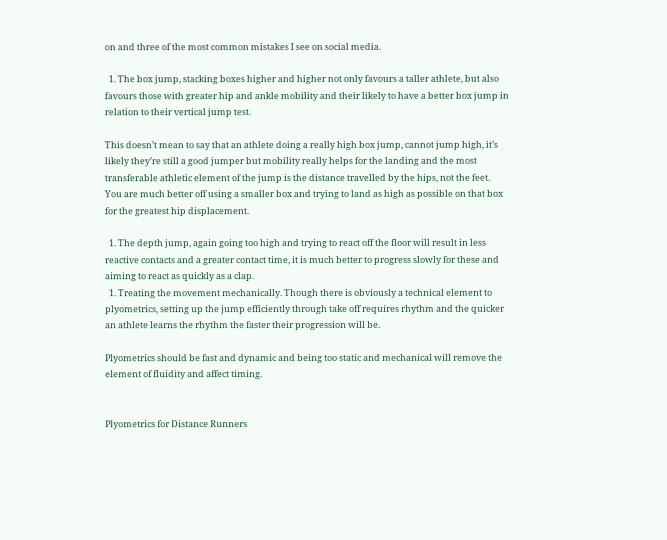on and three of the most common mistakes I see on social media.

  1. The box jump, stacking boxes higher and higher not only favours a taller athlete, but also favours those with greater hip and ankle mobility and their likely to have a better box jump in relation to their vertical jump test.

This doesn’t mean to say that an athlete doing a really high box jump, cannot jump high, it’s likely they’re still a good jumper but mobility really helps for the landing and the most transferable athletic element of the jump is the distance travelled by the hips, not the feet.
You are much better off using a smaller box and trying to land as high as possible on that box for the greatest hip displacement.

  1. The depth jump, again going too high and trying to react off the floor will result in less reactive contacts and a greater contact time, it is much better to progress slowly for these and aiming to react as quickly as a clap.
  1. Treating the movement mechanically. Though there is obviously a technical element to plyometrics, setting up the jump efficiently through take off requires rhythm and the quicker an athlete learns the rhythm the faster their progression will be.

Plyometrics should be fast and dynamic and being too static and mechanical will remove the element of fluidity and affect timing.


Plyometrics for Distance Runners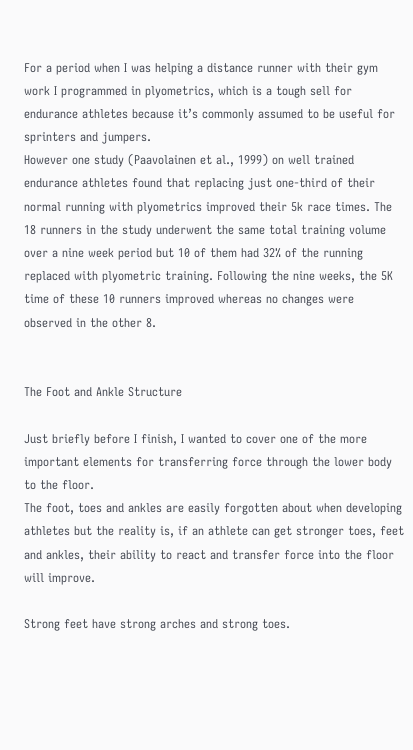For a period when I was helping a distance runner with their gym work I programmed in plyometrics, which is a tough sell for endurance athletes because it’s commonly assumed to be useful for sprinters and jumpers.
However one study (Paavolainen et al., 1999) on well trained endurance athletes found that replacing just one-third of their normal running with plyometrics improved their 5k race times. The 18 runners in the study underwent the same total training volume over a nine week period but 10 of them had 32% of the running replaced with plyometric training. Following the nine weeks, the 5K time of these 10 runners improved whereas no changes were observed in the other 8.


The Foot and Ankle Structure

Just briefly before I finish, I wanted to cover one of the more important elements for transferring force through the lower body to the floor.
The foot, toes and ankles are easily forgotten about when developing athletes but the reality is, if an athlete can get stronger toes, feet and ankles, their ability to react and transfer force into the floor will improve.

Strong feet have strong arches and strong toes.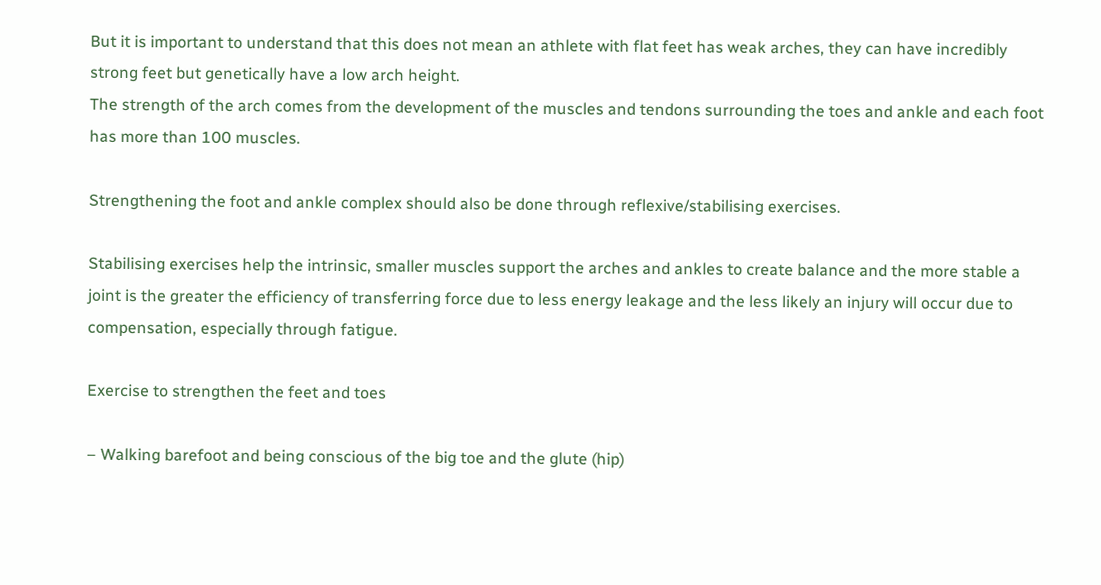But it is important to understand that this does not mean an athlete with flat feet has weak arches, they can have incredibly strong feet but genetically have a low arch height.
The strength of the arch comes from the development of the muscles and tendons surrounding the toes and ankle and each foot has more than 100 muscles.

Strengthening the foot and ankle complex should also be done through reflexive/stabilising exercises.

Stabilising exercises help the intrinsic, smaller muscles support the arches and ankles to create balance and the more stable a joint is the greater the efficiency of transferring force due to less energy leakage and the less likely an injury will occur due to compensation, especially through fatigue.

Exercise to strengthen the feet and toes

– Walking barefoot and being conscious of the big toe and the glute (hip)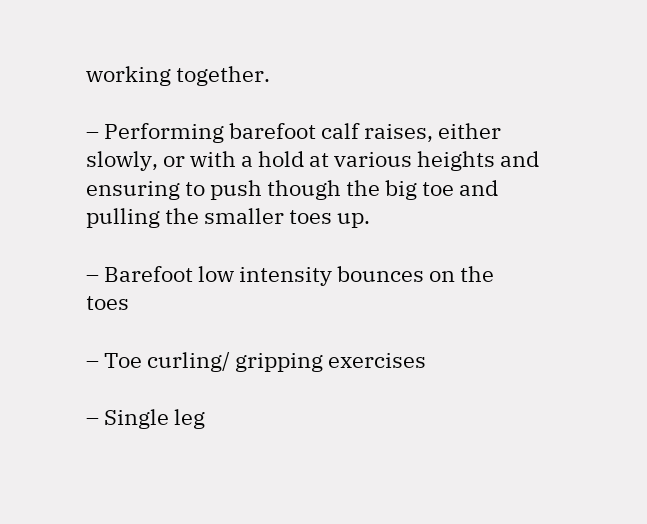working together.

– Performing barefoot calf raises, either slowly, or with a hold at various heights and ensuring to push though the big toe and pulling the smaller toes up.

– Barefoot low intensity bounces on the toes

– Toe curling/ gripping exercises

– Single leg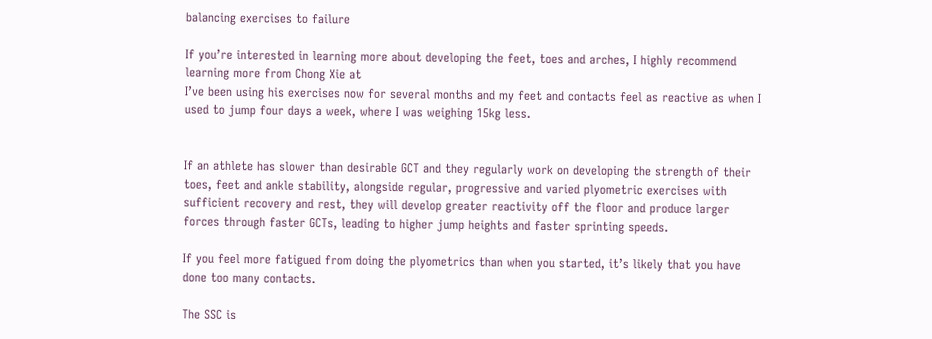balancing exercises to failure

If you’re interested in learning more about developing the feet, toes and arches, I highly recommend learning more from Chong Xie at
I’ve been using his exercises now for several months and my feet and contacts feel as reactive as when I used to jump four days a week, where I was weighing 15kg less.


If an athlete has slower than desirable GCT and they regularly work on developing the strength of their toes, feet and ankle stability, alongside regular, progressive and varied plyometric exercises with sufficient recovery and rest, they will develop greater reactivity off the floor and produce larger forces through faster GCTs, leading to higher jump heights and faster sprinting speeds.

If you feel more fatigued from doing the plyometrics than when you started, it’s likely that you have done too many contacts.

The SSC is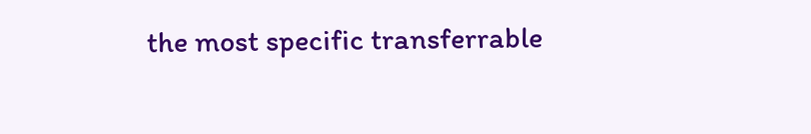the most specific transferrable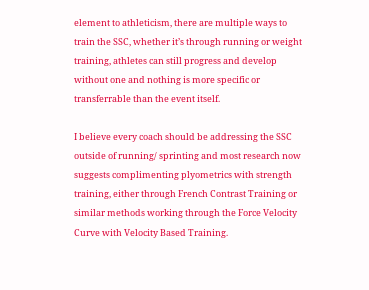element to athleticism, there are multiple ways to train the SSC, whether it’s through running or weight training, athletes can still progress and develop without one and nothing is more specific or transferrable than the event itself.

I believe every coach should be addressing the SSC outside of running/ sprinting and most research now suggests complimenting plyometrics with strength training, either through French Contrast Training or similar methods working through the Force Velocity Curve with Velocity Based Training.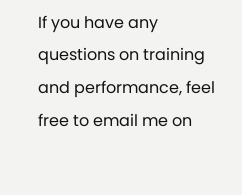If you have any questions on training and performance, feel free to email me on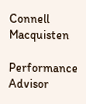Connell Macquisten

Performance Advisor